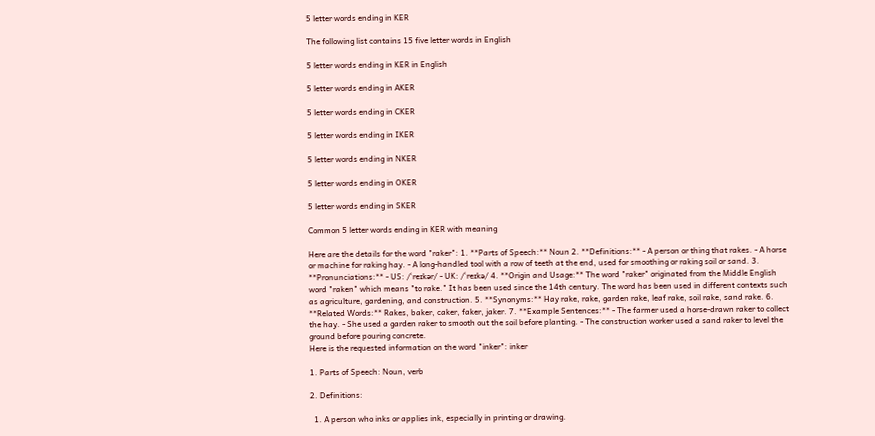5 letter words ending in KER

The following list contains 15 five letter words in English

5 letter words ending in KER in English

5 letter words ending in AKER

5 letter words ending in CKER

5 letter words ending in IKER

5 letter words ending in NKER

5 letter words ending in OKER

5 letter words ending in SKER

Common 5 letter words ending in KER with meaning

Here are the details for the word "raker": 1. **Parts of Speech:** Noun 2. **Definitions:** - A person or thing that rakes. - A horse or machine for raking hay. - A long-handled tool with a row of teeth at the end, used for smoothing or raking soil or sand. 3. **Pronunciations:** - US: /ˈreɪkər/ - UK: /ˈreɪkə/ 4. **Origin and Usage:** The word "raker" originated from the Middle English word "raken" which means "to rake." It has been used since the 14th century. The word has been used in different contexts such as agriculture, gardening, and construction. 5. **Synonyms:** Hay rake, rake, garden rake, leaf rake, soil rake, sand rake. 6. **Related Words:** Rakes, baker, caker, faker, jaker. 7. **Example Sentences:** - The farmer used a horse-drawn raker to collect the hay. - She used a garden raker to smooth out the soil before planting. - The construction worker used a sand raker to level the ground before pouring concrete.
Here is the requested information on the word "inker": inker

1. Parts of Speech: Noun, verb

2. Definitions:

  1. A person who inks or applies ink, especially in printing or drawing.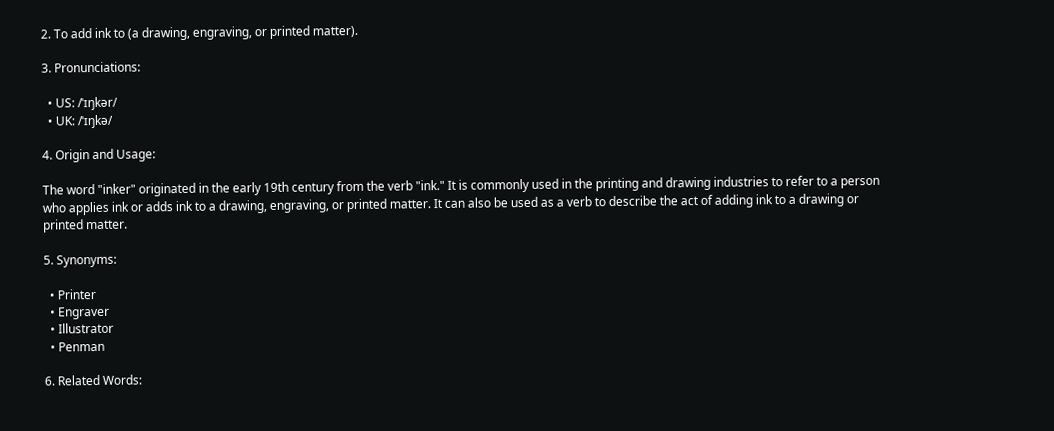2. To add ink to (a drawing, engraving, or printed matter).

3. Pronunciations:

  • US: /ˈɪŋkər/
  • UK: /ˈɪŋkə/

4. Origin and Usage:

The word "inker" originated in the early 19th century from the verb "ink." It is commonly used in the printing and drawing industries to refer to a person who applies ink or adds ink to a drawing, engraving, or printed matter. It can also be used as a verb to describe the act of adding ink to a drawing or printed matter.

5. Synonyms:

  • Printer
  • Engraver
  • Illustrator
  • Penman

6. Related Words: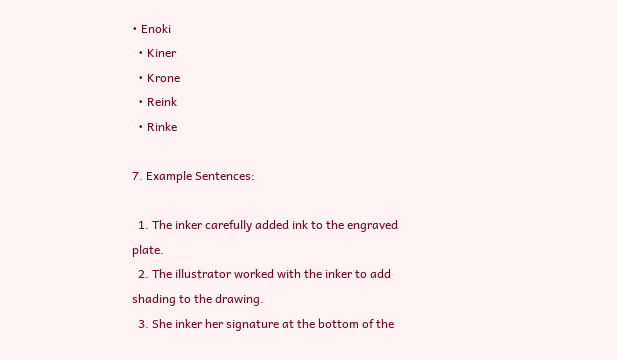• Enoki
  • Kiner
  • Krone
  • Reink
  • Rinke

7. Example Sentences:

  1. The inker carefully added ink to the engraved plate.
  2. The illustrator worked with the inker to add shading to the drawing.
  3. She inker her signature at the bottom of the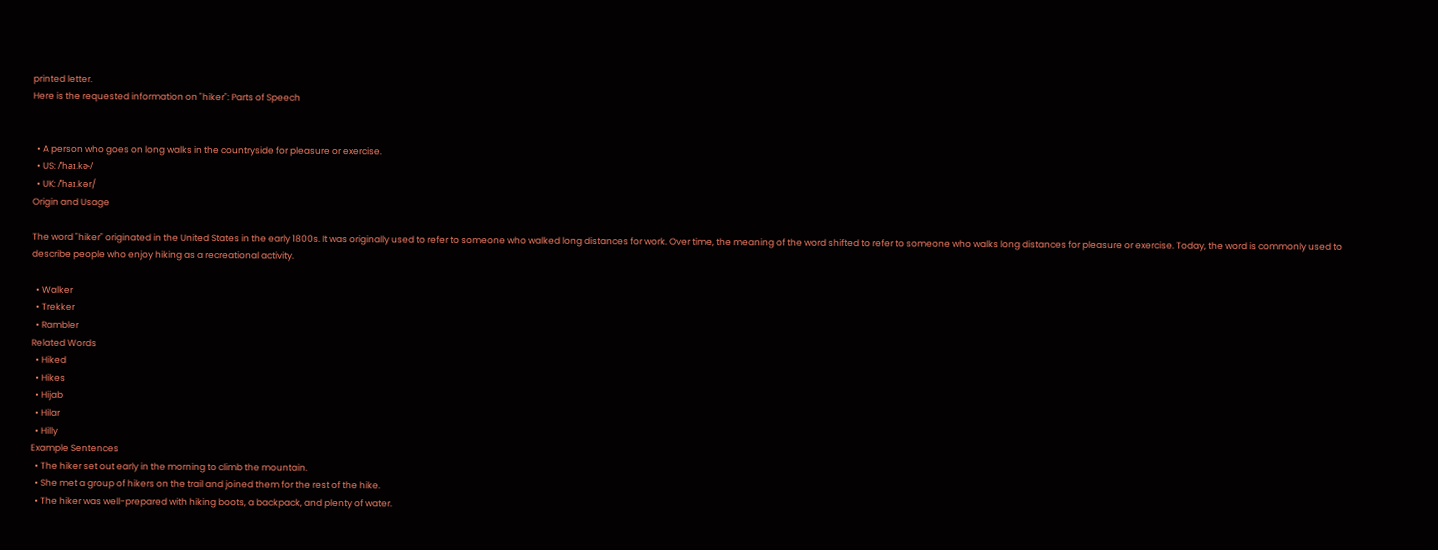printed letter.
Here is the requested information on "hiker": Parts of Speech


  • A person who goes on long walks in the countryside for pleasure or exercise.
  • US: /ˈhaɪ.kɚ/
  • UK: /ˈhaɪ.kər/
Origin and Usage

The word "hiker" originated in the United States in the early 1800s. It was originally used to refer to someone who walked long distances for work. Over time, the meaning of the word shifted to refer to someone who walks long distances for pleasure or exercise. Today, the word is commonly used to describe people who enjoy hiking as a recreational activity.

  • Walker
  • Trekker
  • Rambler
Related Words
  • Hiked
  • Hikes
  • Hijab
  • Hilar
  • Hilly
Example Sentences
  • The hiker set out early in the morning to climb the mountain.
  • She met a group of hikers on the trail and joined them for the rest of the hike.
  • The hiker was well-prepared with hiking boots, a backpack, and plenty of water.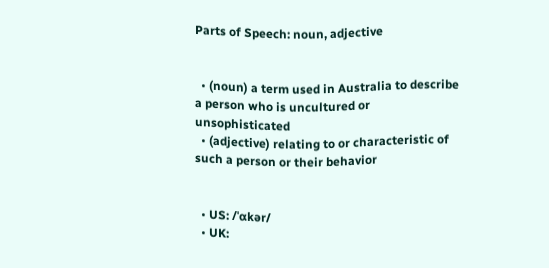Parts of Speech: noun, adjective


  • (noun) a term used in Australia to describe a person who is uncultured or unsophisticated
  • (adjective) relating to or characteristic of such a person or their behavior


  • US: /ˈɑkər/
  • UK: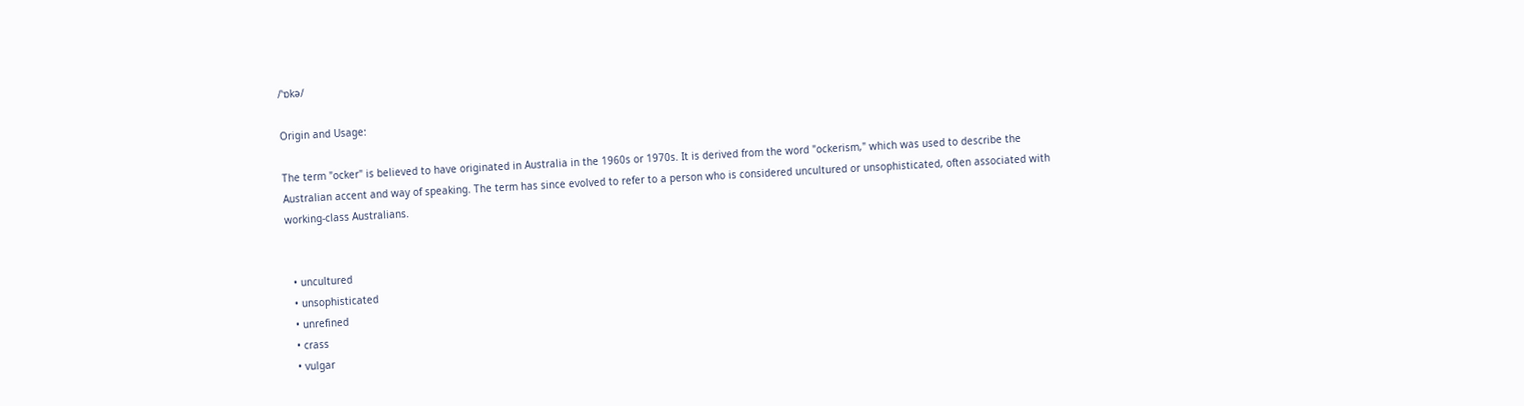/ˈɒkə/

Origin and Usage:

The term "ocker" is believed to have originated in Australia in the 1960s or 1970s. It is derived from the word "ockerism," which was used to describe the Australian accent and way of speaking. The term has since evolved to refer to a person who is considered uncultured or unsophisticated, often associated with working-class Australians.


  • uncultured
  • unsophisticated
  • unrefined
  • crass
  • vulgar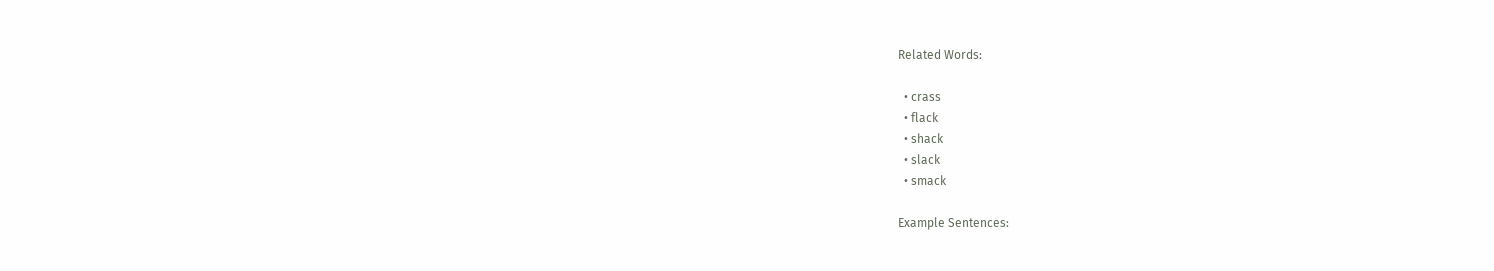Related Words:

  • crass
  • flack
  • shack
  • slack
  • smack

Example Sentences: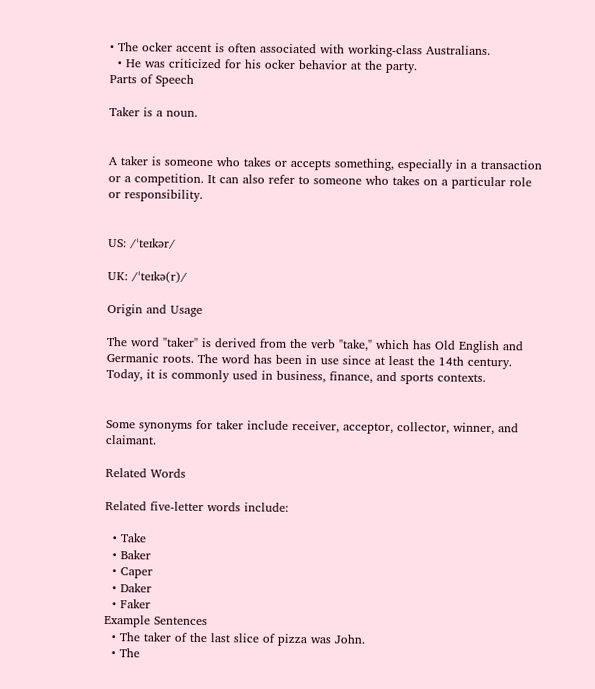• The ocker accent is often associated with working-class Australians.
  • He was criticized for his ocker behavior at the party.
Parts of Speech

Taker is a noun.


A taker is someone who takes or accepts something, especially in a transaction or a competition. It can also refer to someone who takes on a particular role or responsibility.


US: /ˈteɪkər/

UK: /ˈteɪkə(r)/

Origin and Usage

The word "taker" is derived from the verb "take," which has Old English and Germanic roots. The word has been in use since at least the 14th century. Today, it is commonly used in business, finance, and sports contexts.


Some synonyms for taker include receiver, acceptor, collector, winner, and claimant.

Related Words

Related five-letter words include:

  • Take
  • Baker
  • Caper
  • Daker
  • Faker
Example Sentences
  • The taker of the last slice of pizza was John.
  • The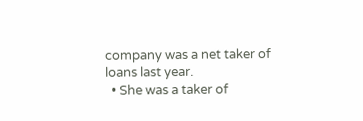company was a net taker of loans last year.
  • She was a taker of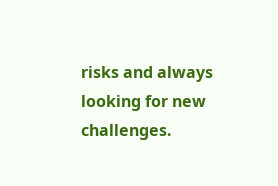risks and always looking for new challenges.